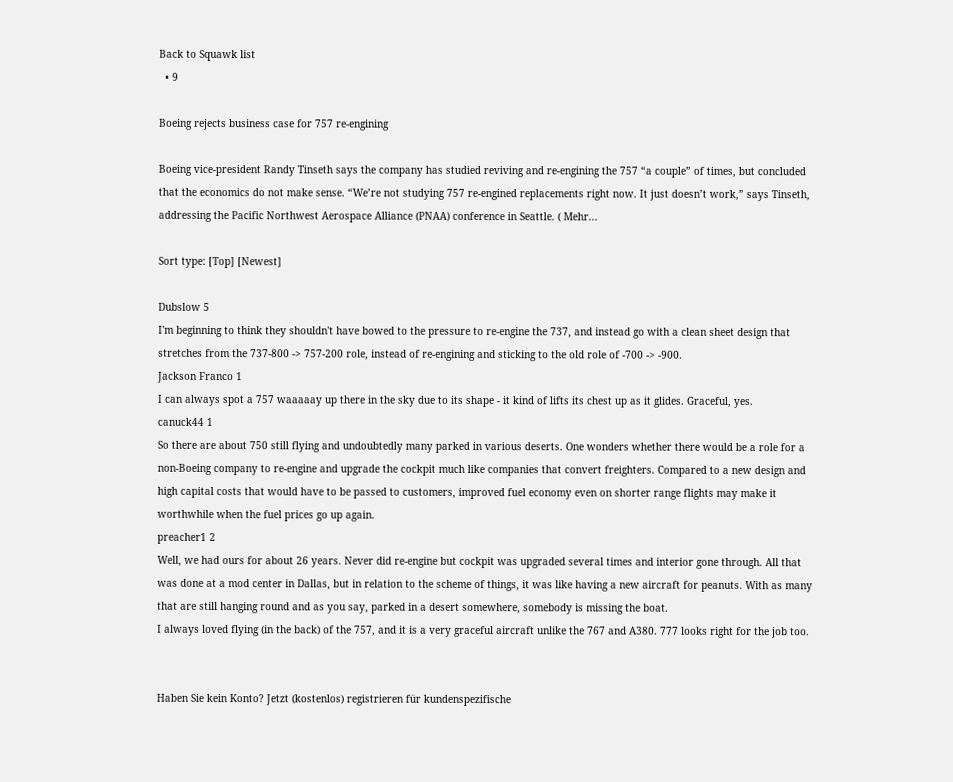Back to Squawk list
  • 9

Boeing rejects business case for 757 re-engining

Boeing vice-president Randy Tinseth says the company has studied reviving and re-engining the 757 “a couple” of times, but concluded that the economics do not make sense. “We’re not studying 757 re-engined replacements right now. It just doesn’t work,” says Tinseth, addressing the Pacific Northwest Aerospace Alliance (PNAA) conference in Seattle. ( Mehr...

Sort type: [Top] [Newest]

Dubslow 5
I'm beginning to think they shouldn't have bowed to the pressure to re-engine the 737, and instead go with a clean sheet design that stretches from the 737-800 -> 757-200 role, instead of re-engining and sticking to the old role of -700 -> -900.
Jackson Franco 1
I can always spot a 757 waaaaay up there in the sky due to its shape - it kind of lifts its chest up as it glides. Graceful, yes.
canuck44 1
So there are about 750 still flying and undoubtedly many parked in various deserts. One wonders whether there would be a role for a non-Boeing company to re-engine and upgrade the cockpit much like companies that convert freighters. Compared to a new design and high capital costs that would have to be passed to customers, improved fuel economy even on shorter range flights may make it worthwhile when the fuel prices go up again.
preacher1 2
Well, we had ours for about 26 years. Never did re-engine but cockpit was upgraded several times and interior gone through. All that was done at a mod center in Dallas, but in relation to the scheme of things, it was like having a new aircraft for peanuts. With as many that are still hanging round and as you say, parked in a desert somewhere, somebody is missing the boat.
I always loved flying (in the back) of the 757, and it is a very graceful aircraft unlike the 767 and A380. 777 looks right for the job too.


Haben Sie kein Konto? Jetzt (kostenlos) registrieren für kundenspezifische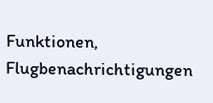Funktionen, Flugbenachrichtigungen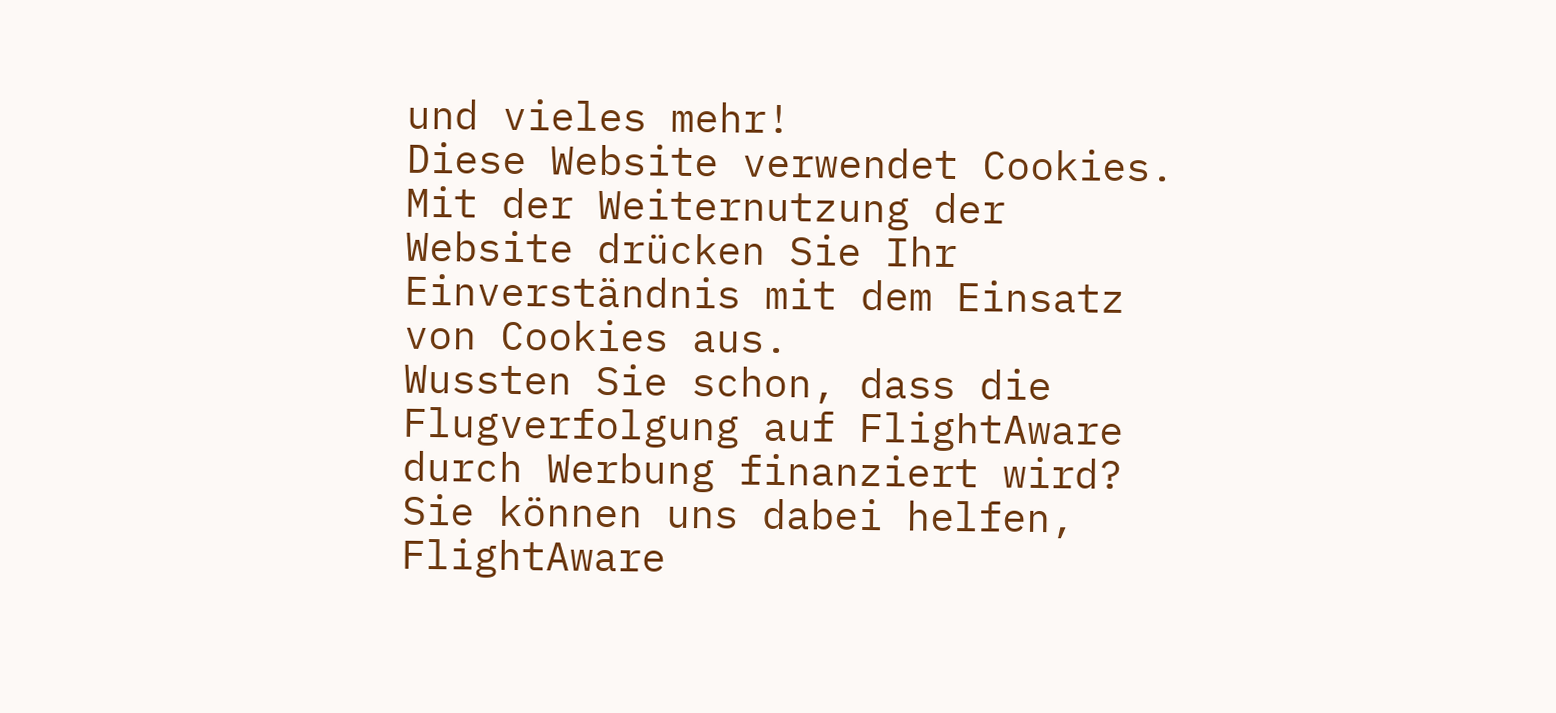und vieles mehr!
Diese Website verwendet Cookies. Mit der Weiternutzung der Website drücken Sie Ihr Einverständnis mit dem Einsatz von Cookies aus.
Wussten Sie schon, dass die Flugverfolgung auf FlightAware durch Werbung finanziert wird?
Sie können uns dabei helfen, FlightAware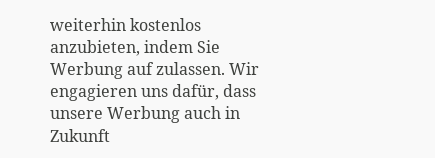weiterhin kostenlos anzubieten, indem Sie Werbung auf zulassen. Wir engagieren uns dafür, dass unsere Werbung auch in Zukunft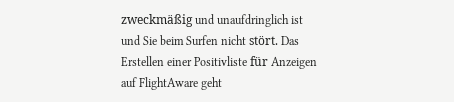zweckmäßig und unaufdringlich ist und Sie beim Surfen nicht stört. Das Erstellen einer Positivliste für Anzeigen auf FlightAware geht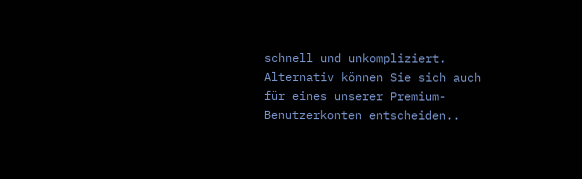schnell und unkompliziert. Alternativ können Sie sich auch für eines unserer Premium-Benutzerkonten entscheiden..